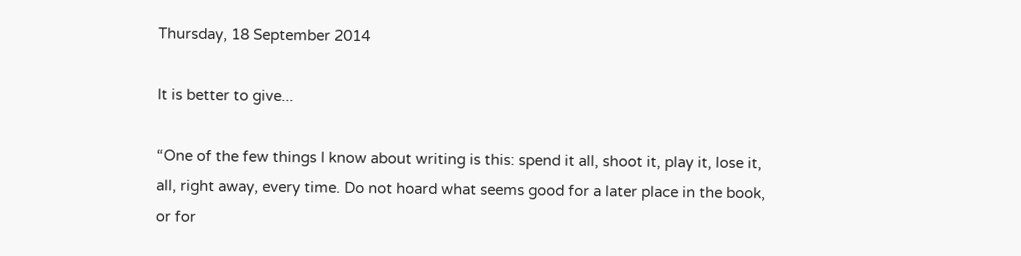Thursday, 18 September 2014

It is better to give...

“One of the few things I know about writing is this: spend it all, shoot it, play it, lose it, all, right away, every time. Do not hoard what seems good for a later place in the book, or for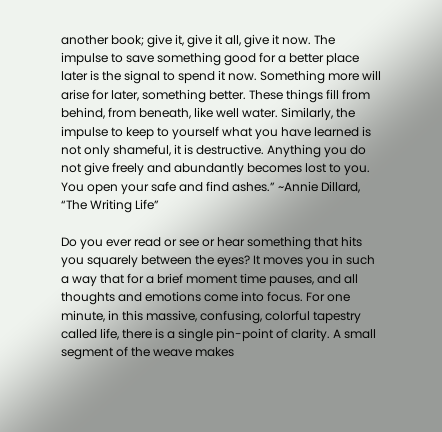another book; give it, give it all, give it now. The impulse to save something good for a better place later is the signal to spend it now. Something more will arise for later, something better. These things fill from behind, from beneath, like well water. Similarly, the impulse to keep to yourself what you have learned is not only shameful, it is destructive. Anything you do not give freely and abundantly becomes lost to you. You open your safe and find ashes.” ~Annie Dillard, “The Writing Life”

Do you ever read or see or hear something that hits you squarely between the eyes? It moves you in such a way that for a brief moment time pauses, and all thoughts and emotions come into focus. For one minute, in this massive, confusing, colorful tapestry called life, there is a single pin-point of clarity. A small segment of the weave makes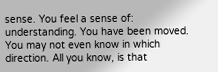sense. You feel a sense of: understanding. You have been moved. You may not even know in which direction. All you know, is that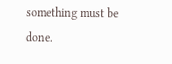something must be done.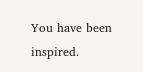You have been inspired.